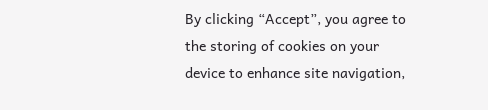By clicking “Accept”, you agree to the storing of cookies on your device to enhance site navigation,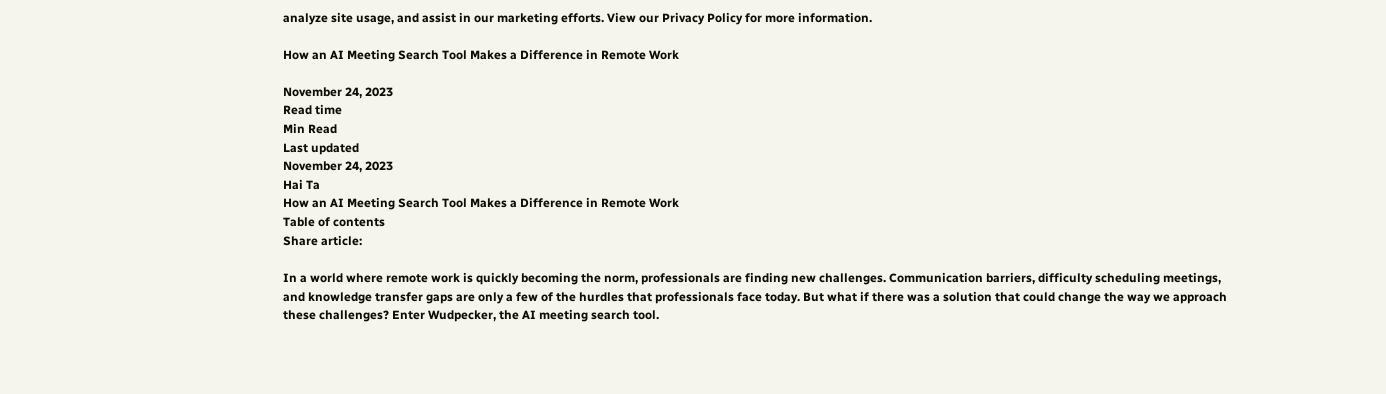analyze site usage, and assist in our marketing efforts. View our Privacy Policy for more information.

How an AI Meeting Search Tool Makes a Difference in Remote Work

November 24, 2023
Read time
Min Read
Last updated
November 24, 2023
Hai Ta
How an AI Meeting Search Tool Makes a Difference in Remote Work
Table of contents
Share article:

In a world where remote work is quickly becoming the norm, professionals are finding new challenges. Communication barriers, difficulty scheduling meetings, and knowledge transfer gaps are only a few of the hurdles that professionals face today. But what if there was a solution that could change the way we approach these challenges? Enter Wudpecker, the AI meeting search tool.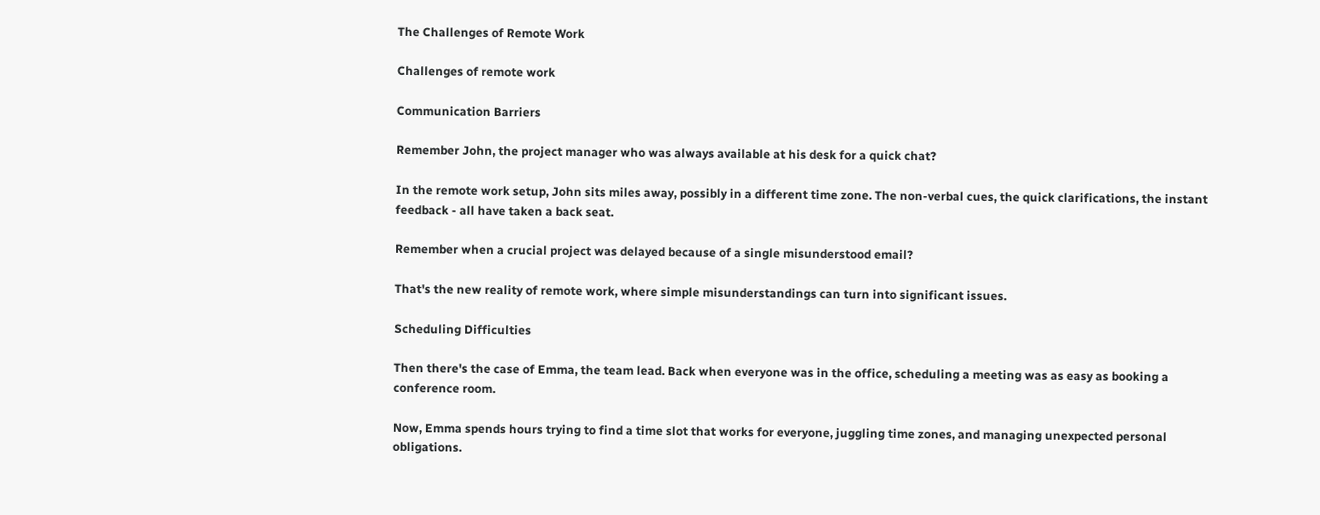The Challenges of Remote Work

Challenges of remote work

Communication Barriers

Remember John, the project manager who was always available at his desk for a quick chat?

In the remote work setup, John sits miles away, possibly in a different time zone. The non-verbal cues, the quick clarifications, the instant feedback - all have taken a back seat.

Remember when a crucial project was delayed because of a single misunderstood email?

That's the new reality of remote work, where simple misunderstandings can turn into significant issues.

Scheduling Difficulties

Then there's the case of Emma, the team lead. Back when everyone was in the office, scheduling a meeting was as easy as booking a conference room.

Now, Emma spends hours trying to find a time slot that works for everyone, juggling time zones, and managing unexpected personal obligations.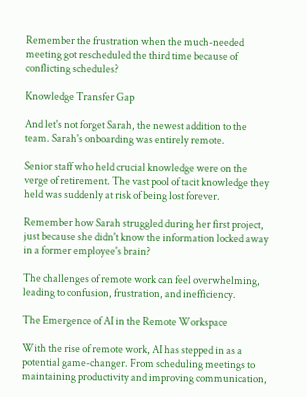Remember the frustration when the much-needed meeting got rescheduled the third time because of conflicting schedules?

Knowledge Transfer Gap

And let's not forget Sarah, the newest addition to the team. Sarah's onboarding was entirely remote.

Senior staff who held crucial knowledge were on the verge of retirement. The vast pool of tacit knowledge they held was suddenly at risk of being lost forever.

Remember how Sarah struggled during her first project, just because she didn't know the information locked away in a former employee's brain?

The challenges of remote work can feel overwhelming, leading to confusion, frustration, and inefficiency.

The Emergence of AI in the Remote Workspace

With the rise of remote work, AI has stepped in as a potential game-changer. From scheduling meetings to maintaining productivity and improving communication,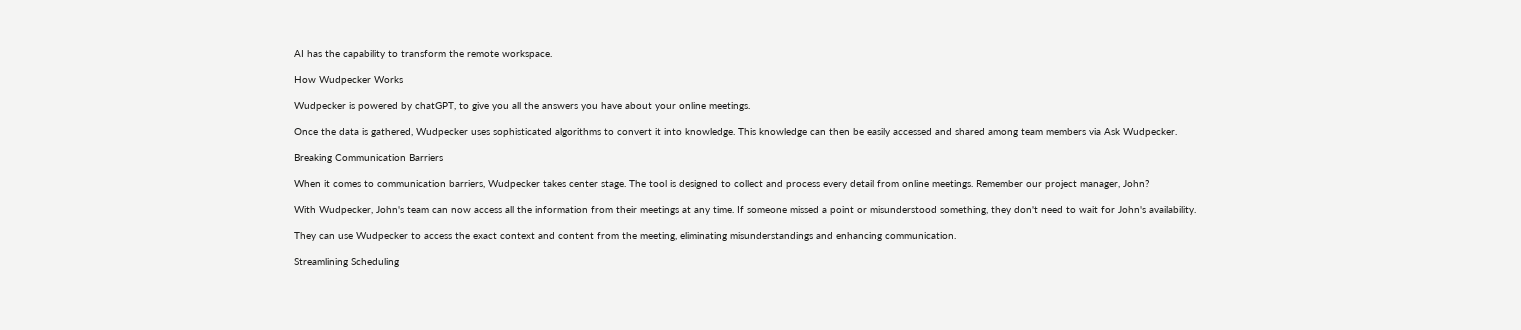AI has the capability to transform the remote workspace.

How Wudpecker Works

Wudpecker is powered by chatGPT, to give you all the answers you have about your online meetings.

Once the data is gathered, Wudpecker uses sophisticated algorithms to convert it into knowledge. This knowledge can then be easily accessed and shared among team members via Ask Wudpecker.

Breaking Communication Barriers

When it comes to communication barriers, Wudpecker takes center stage. The tool is designed to collect and process every detail from online meetings. Remember our project manager, John?

With Wudpecker, John's team can now access all the information from their meetings at any time. If someone missed a point or misunderstood something, they don't need to wait for John's availability.

They can use Wudpecker to access the exact context and content from the meeting, eliminating misunderstandings and enhancing communication.

Streamlining Scheduling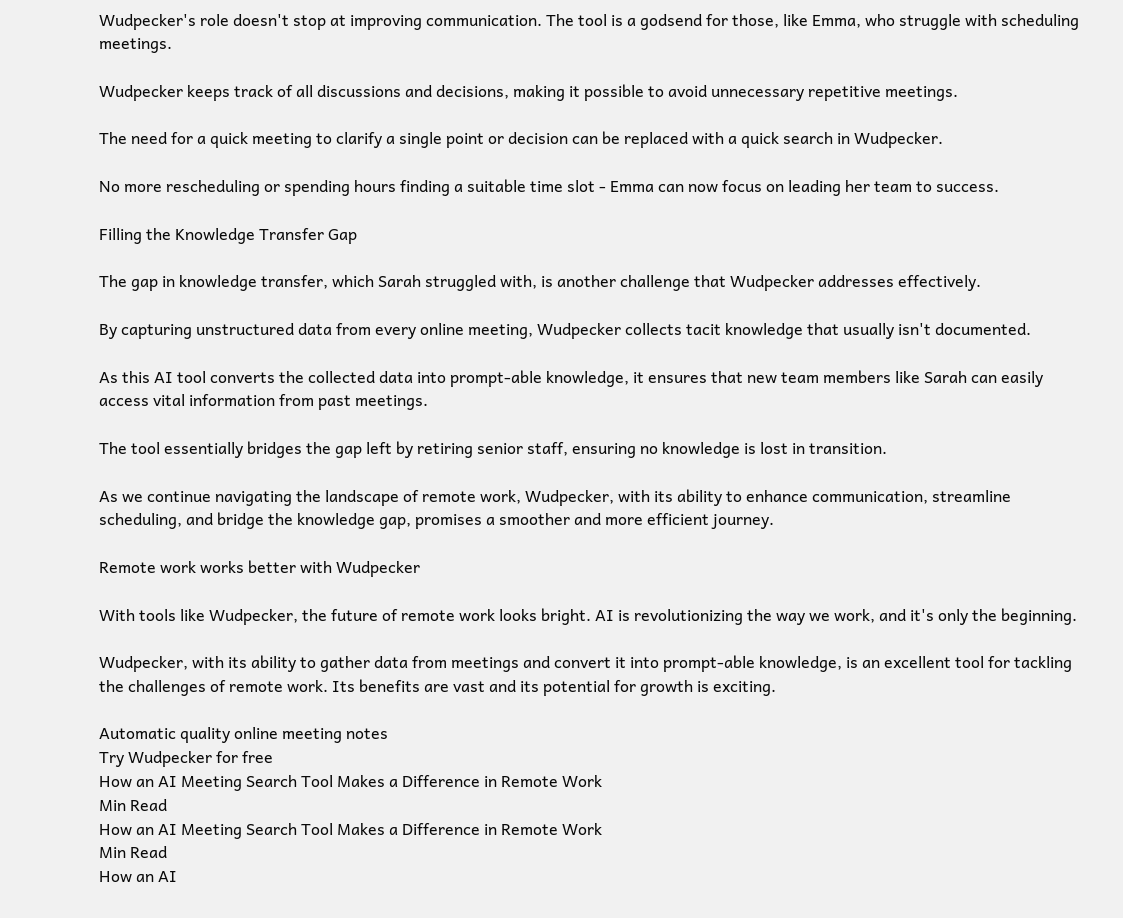Wudpecker's role doesn't stop at improving communication. The tool is a godsend for those, like Emma, who struggle with scheduling meetings.

Wudpecker keeps track of all discussions and decisions, making it possible to avoid unnecessary repetitive meetings.

The need for a quick meeting to clarify a single point or decision can be replaced with a quick search in Wudpecker.

No more rescheduling or spending hours finding a suitable time slot - Emma can now focus on leading her team to success.

Filling the Knowledge Transfer Gap

The gap in knowledge transfer, which Sarah struggled with, is another challenge that Wudpecker addresses effectively.

By capturing unstructured data from every online meeting, Wudpecker collects tacit knowledge that usually isn't documented.

As this AI tool converts the collected data into prompt-able knowledge, it ensures that new team members like Sarah can easily access vital information from past meetings.

The tool essentially bridges the gap left by retiring senior staff, ensuring no knowledge is lost in transition.

As we continue navigating the landscape of remote work, Wudpecker, with its ability to enhance communication, streamline scheduling, and bridge the knowledge gap, promises a smoother and more efficient journey.

Remote work works better with Wudpecker

With tools like Wudpecker, the future of remote work looks bright. AI is revolutionizing the way we work, and it's only the beginning.

Wudpecker, with its ability to gather data from meetings and convert it into prompt-able knowledge, is an excellent tool for tackling the challenges of remote work. Its benefits are vast and its potential for growth is exciting.

Automatic quality online meeting notes
Try Wudpecker for free
How an AI Meeting Search Tool Makes a Difference in Remote Work
Min Read
How an AI Meeting Search Tool Makes a Difference in Remote Work
Min Read
How an AI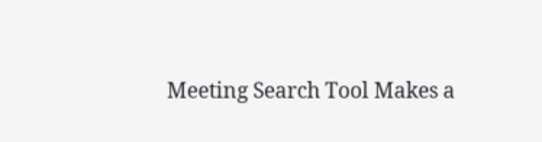Meeting Search Tool Makes a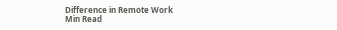Difference in Remote Work
Min Read